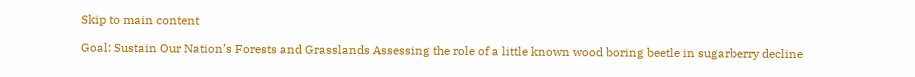Skip to main content

Goal: Sustain Our Nation’s Forests and Grasslands Assessing the role of a little known wood boring beetle in sugarberry decline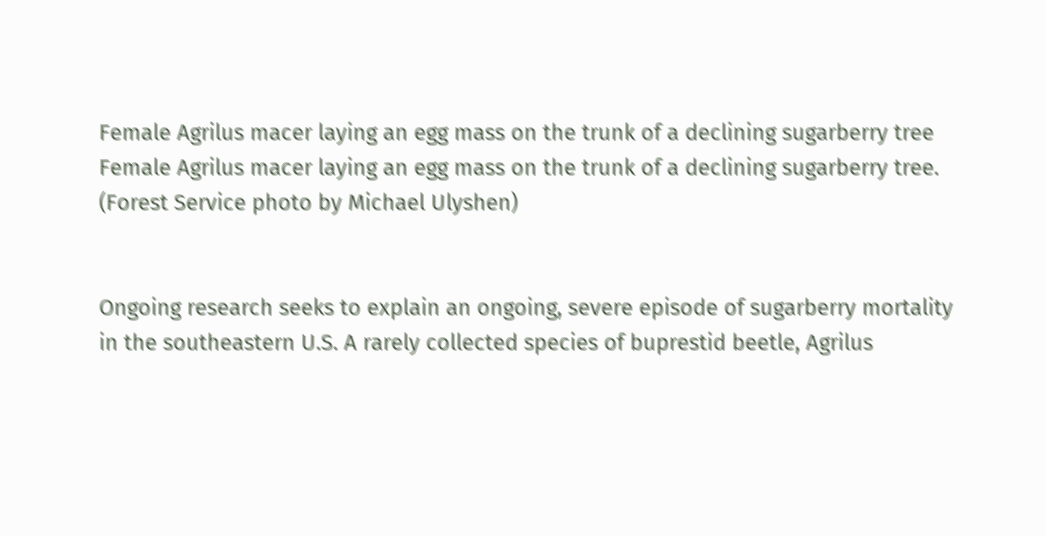Female Agrilus macer laying an egg mass on the trunk of a declining sugarberry tree
Female Agrilus macer laying an egg mass on the trunk of a declining sugarberry tree. (Forest Service photo by Michael Ulyshen)


Ongoing research seeks to explain an ongoing, severe episode of sugarberry mortality in the southeastern U.S. A rarely collected species of buprestid beetle, Agrilus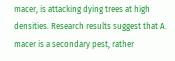macer, is attacking dying trees at high densities. Research results suggest that A. macer is a secondary pest, rather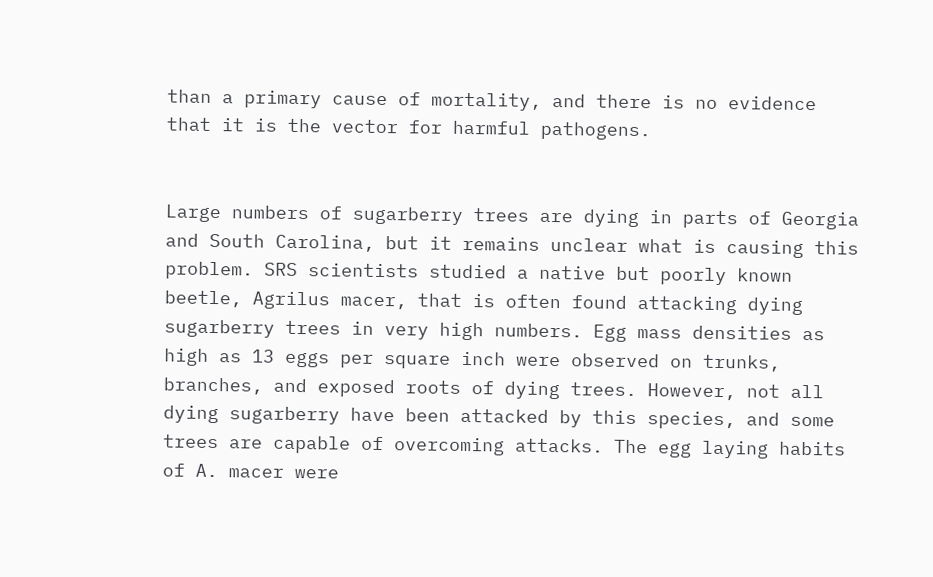than a primary cause of mortality, and there is no evidence that it is the vector for harmful pathogens.


Large numbers of sugarberry trees are dying in parts of Georgia and South Carolina, but it remains unclear what is causing this problem. SRS scientists studied a native but poorly known beetle, Agrilus macer, that is often found attacking dying sugarberry trees in very high numbers. Egg mass densities as high as 13 eggs per square inch were observed on trunks, branches, and exposed roots of dying trees. However, not all dying sugarberry have been attacked by this species, and some trees are capable of overcoming attacks. The egg laying habits of A. macer were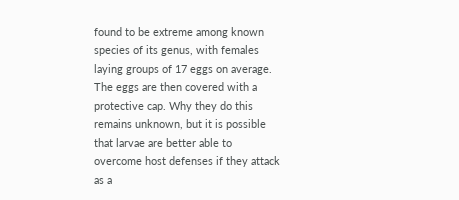found to be extreme among known species of its genus, with females laying groups of 17 eggs on average. The eggs are then covered with a protective cap. Why they do this remains unknown, but it is possible that larvae are better able to overcome host defenses if they attack as a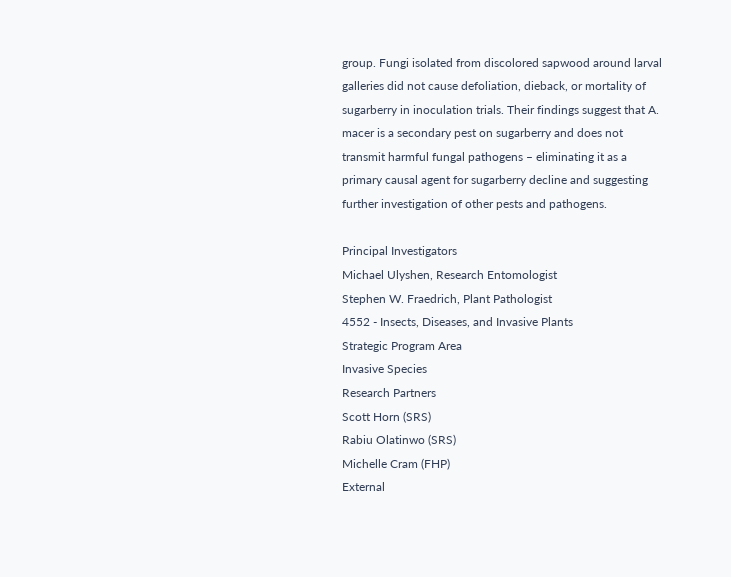group. Fungi isolated from discolored sapwood around larval galleries did not cause defoliation, dieback, or mortality of sugarberry in inoculation trials. Their findings suggest that A. macer is a secondary pest on sugarberry and does not transmit harmful fungal pathogens – eliminating it as a primary causal agent for sugarberry decline and suggesting further investigation of other pests and pathogens.

Principal Investigators
Michael Ulyshen, Research Entomologist
Stephen W. Fraedrich, Plant Pathologist
4552 - Insects, Diseases, and Invasive Plants
Strategic Program Area
Invasive Species
Research Partners
Scott Horn (SRS)
Rabiu Olatinwo (SRS)
Michelle Cram (FHP)
External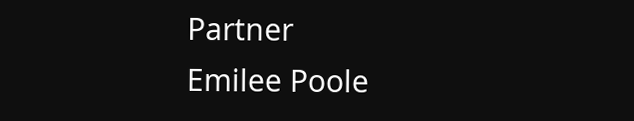Partner
Emilee Poole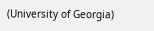(University of Georgia)